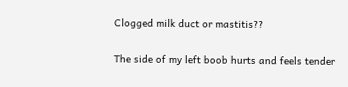Clogged milk duct or mastitis??

The side of my left boob hurts and feels tender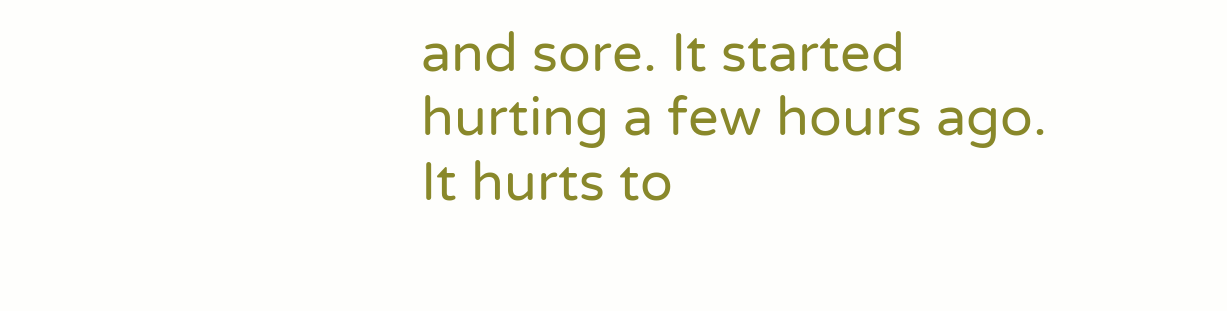and sore. It started hurting a few hours ago. It hurts to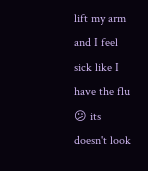lift my arm and I feel sick like I have the flu 😕 its doesn't look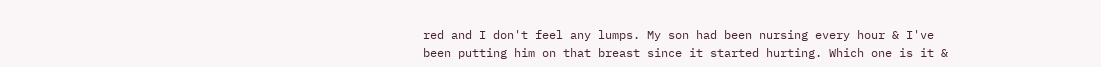red and I don't feel any lumps. My son had been nursing every hour & I've been putting him on that breast since it started hurting. Which one is it &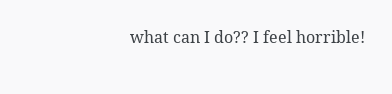what can I do?? I feel horrible!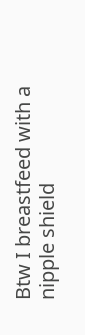Btw I breastfeed with a nipple shield